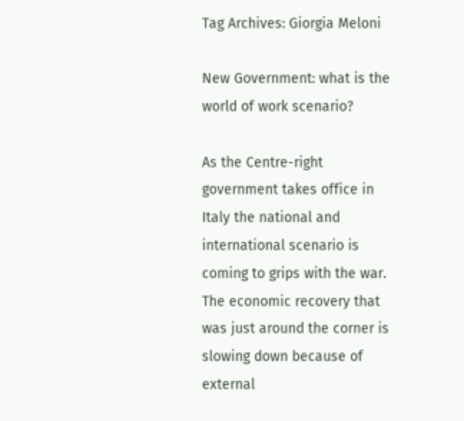Tag Archives: Giorgia Meloni

New Government: what is the world of work scenario?

As the Centre-right government takes office in Italy the national and international scenario is coming to grips with the war.  The economic recovery that was just around the corner is slowing down because of external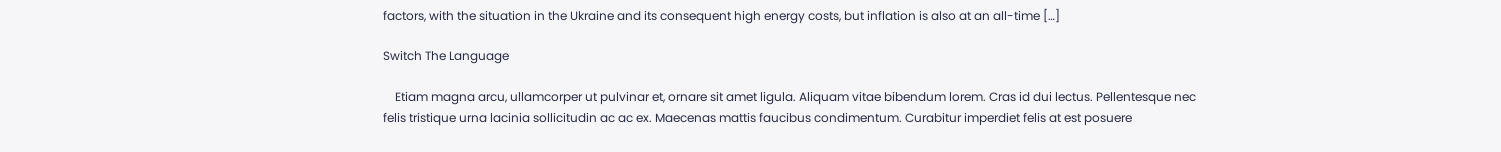factors, with the situation in the Ukraine and its consequent high energy costs, but inflation is also at an all-time […]

Switch The Language

    Etiam magna arcu, ullamcorper ut pulvinar et, ornare sit amet ligula. Aliquam vitae bibendum lorem. Cras id dui lectus. Pellentesque nec felis tristique urna lacinia sollicitudin ac ac ex. Maecenas mattis faucibus condimentum. Curabitur imperdiet felis at est posuere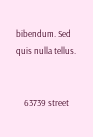bibendum. Sed quis nulla tellus.


    63739 street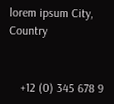lorem ipsum City, Country


    +12 (0) 345 678 9